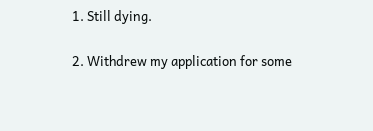1. Still dying.

2. Withdrew my application for some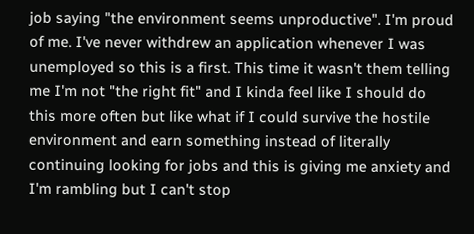job saying "the environment seems unproductive". I'm proud of me. I've never withdrew an application whenever I was unemployed so this is a first. This time it wasn't them telling me I'm not "the right fit" and I kinda feel like I should do this more often but like what if I could survive the hostile environment and earn something instead of literally continuing looking for jobs and this is giving me anxiety and I'm rambling but I can't stop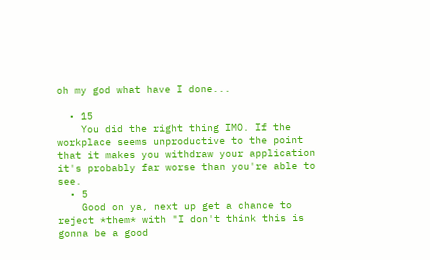oh my god what have I done...

  • 15
    You did the right thing IMO. If the workplace seems unproductive to the point that it makes you withdraw your application it's probably far worse than you're able to see.
  • 5
    Good on ya, next up get a chance to reject *them* with "I don't think this is gonna be a good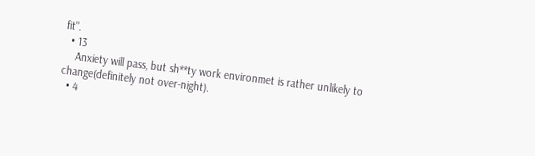fit".
  • 13
    Anxiety will pass, but sh**ty work environmet is rather unlikely to change(definitely not over-night).
  • 4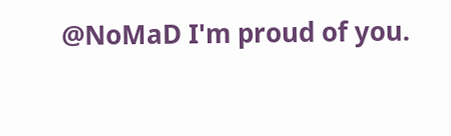@NoMaD I'm proud of you.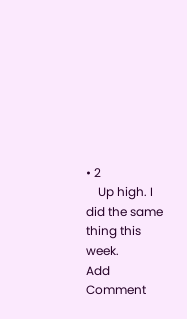• 2
    Up high. I did the same thing this week.
Add Comment